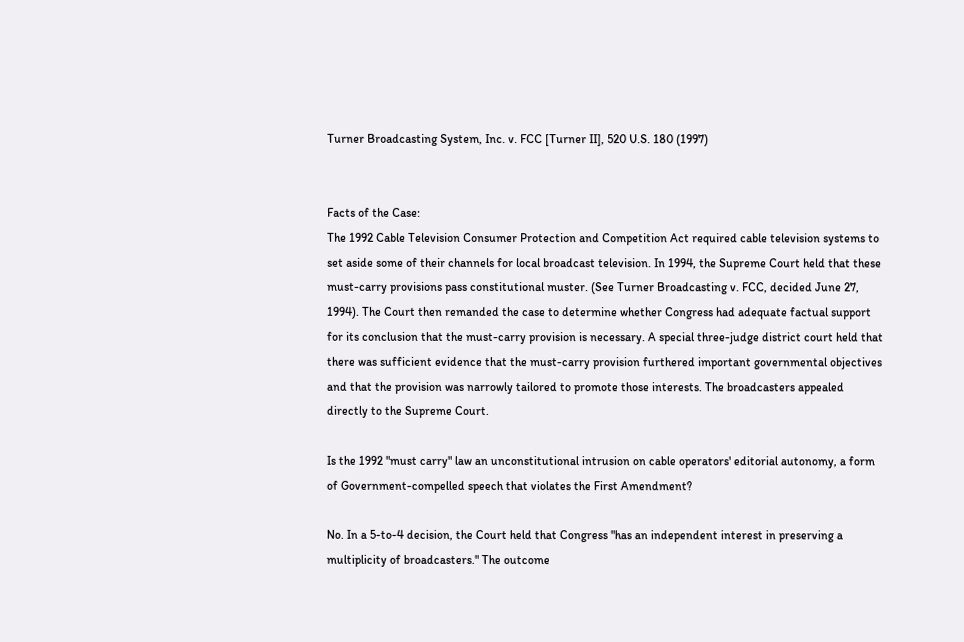Turner Broadcasting System, Inc. v. FCC [Turner II], 520 U.S. 180 (1997)


Facts of the Case:
The 1992 Cable Television Consumer Protection and Competition Act required cable television systems to set aside some of their channels for local broadcast television. In 1994, the Supreme Court held that these must-carry provisions pass constitutional muster. (See Turner Broadcasting v. FCC, decided June 27, 1994). The Court then remanded the case to determine whether Congress had adequate factual support for its conclusion that the must-carry provision is necessary. A special three-judge district court held that there was sufficient evidence that the must-carry provision furthered important governmental objectives and that the provision was narrowly tailored to promote those interests. The broadcasters appealed directly to the Supreme Court.

Is the 1992 "must carry" law an unconstitutional intrusion on cable operators' editorial autonomy, a form of Government-compelled speech that violates the First Amendment?

No. In a 5-to-4 decision, the Court held that Congress "has an independent interest in preserving a multiplicity of broadcasters." The outcome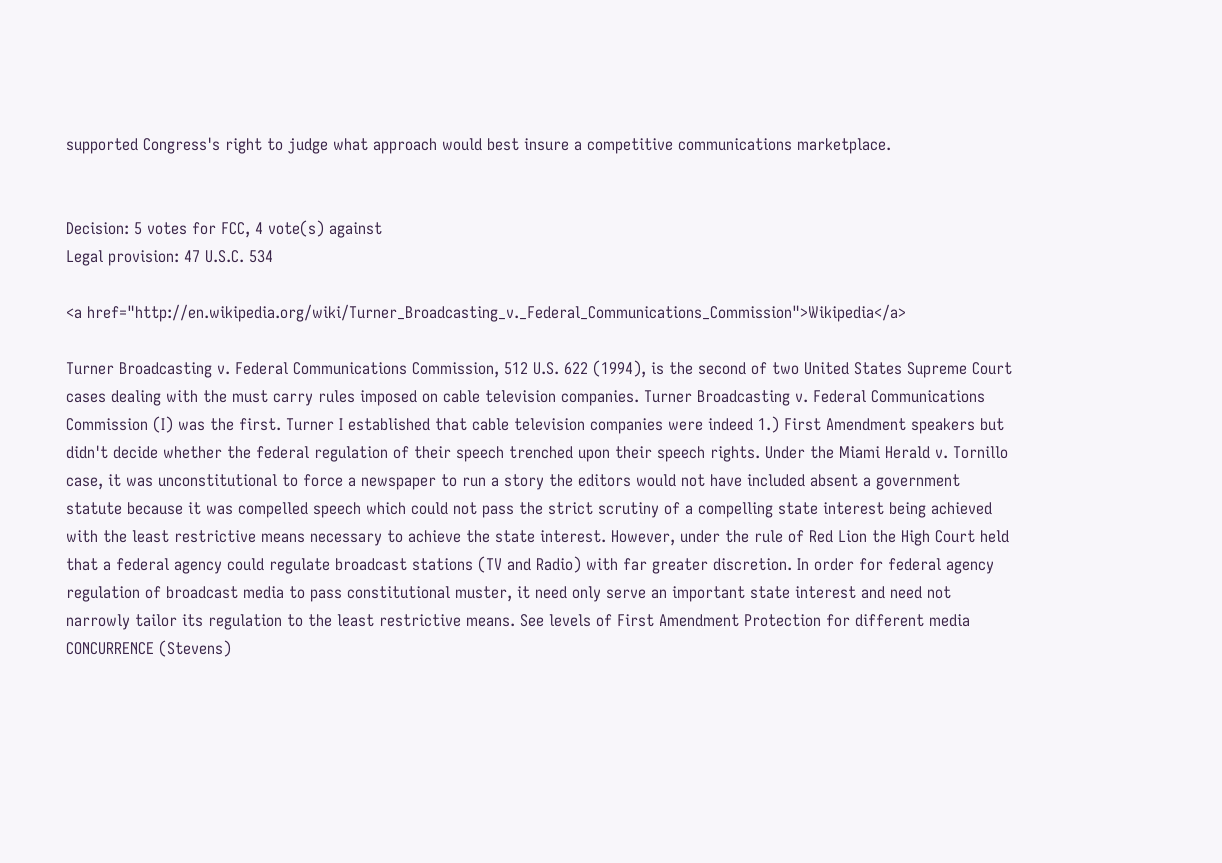supported Congress's right to judge what approach would best insure a competitive communications marketplace.


Decision: 5 votes for FCC, 4 vote(s) against
Legal provision: 47 U.S.C. 534

<a href="http://en.wikipedia.org/wiki/Turner_Broadcasting_v._Federal_Communications_Commission">Wikipedia</a>

Turner Broadcasting v. Federal Communications Commission, 512 U.S. 622 (1994), is the second of two United States Supreme Court cases dealing with the must carry rules imposed on cable television companies. Turner Broadcasting v. Federal Communications Commission (I) was the first. Turner I established that cable television companies were indeed 1.) First Amendment speakers but didn't decide whether the federal regulation of their speech trenched upon their speech rights. Under the Miami Herald v. Tornillo case, it was unconstitutional to force a newspaper to run a story the editors would not have included absent a government statute because it was compelled speech which could not pass the strict scrutiny of a compelling state interest being achieved with the least restrictive means necessary to achieve the state interest. However, under the rule of Red Lion the High Court held that a federal agency could regulate broadcast stations (TV and Radio) with far greater discretion. In order for federal agency regulation of broadcast media to pass constitutional muster, it need only serve an important state interest and need not narrowly tailor its regulation to the least restrictive means. See levels of First Amendment Protection for different media CONCURRENCE (Stevens)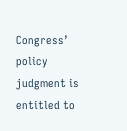Congress’ policy judgment is entitled to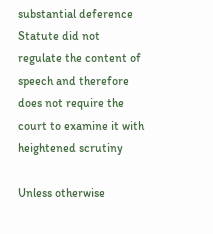substantial deference
Statute did not regulate the content of speech and therefore does not require the court to examine it with heightened scrutiny

Unless otherwise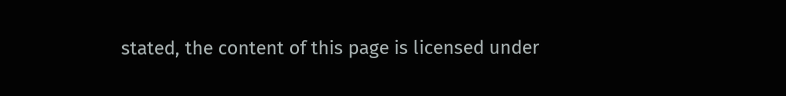stated, the content of this page is licensed under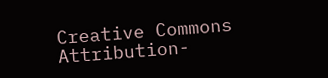Creative Commons Attribution-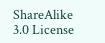ShareAlike 3.0 License